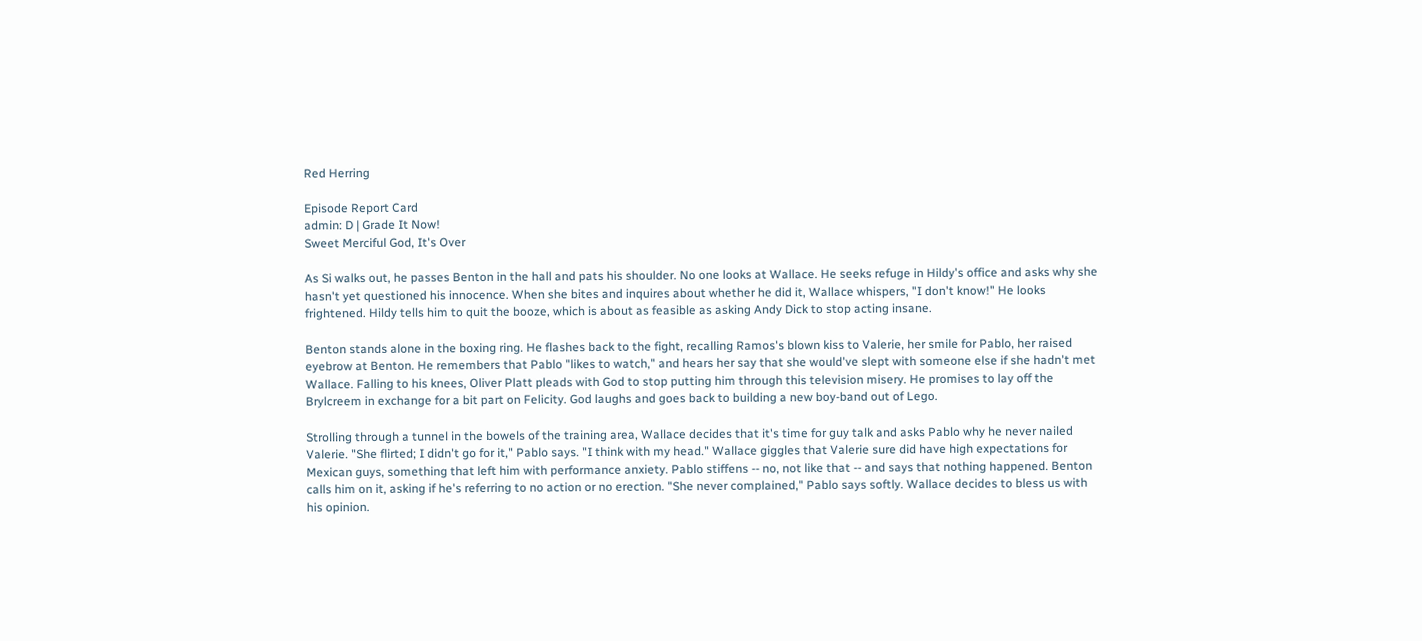Red Herring

Episode Report Card
admin: D | Grade It Now!
Sweet Merciful God, It's Over

As Si walks out, he passes Benton in the hall and pats his shoulder. No one looks at Wallace. He seeks refuge in Hildy's office and asks why she hasn't yet questioned his innocence. When she bites and inquires about whether he did it, Wallace whispers, "I don't know!" He looks frightened. Hildy tells him to quit the booze, which is about as feasible as asking Andy Dick to stop acting insane.

Benton stands alone in the boxing ring. He flashes back to the fight, recalling Ramos's blown kiss to Valerie, her smile for Pablo, her raised eyebrow at Benton. He remembers that Pablo "likes to watch," and hears her say that she would've slept with someone else if she hadn't met Wallace. Falling to his knees, Oliver Platt pleads with God to stop putting him through this television misery. He promises to lay off the Brylcreem in exchange for a bit part on Felicity. God laughs and goes back to building a new boy-band out of Lego.

Strolling through a tunnel in the bowels of the training area, Wallace decides that it's time for guy talk and asks Pablo why he never nailed Valerie. "She flirted; I didn't go for it," Pablo says. "I think with my head." Wallace giggles that Valerie sure did have high expectations for Mexican guys, something that left him with performance anxiety. Pablo stiffens -- no, not like that -- and says that nothing happened. Benton calls him on it, asking if he's referring to no action or no erection. "She never complained," Pablo says softly. Wallace decides to bless us with his opinion.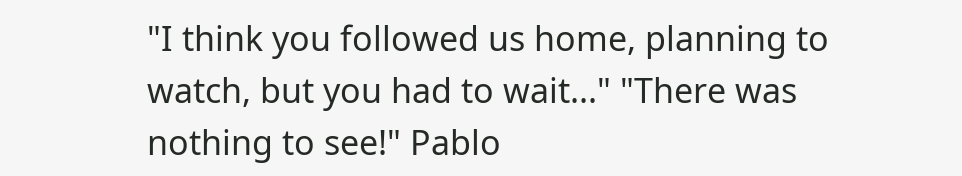"I think you followed us home, planning to watch, but you had to wait..." "There was nothing to see!" Pablo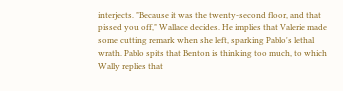interjects. "Because it was the twenty-second floor, and that pissed you off," Wallace decides. He implies that Valerie made some cutting remark when she left, sparking Pablo's lethal wrath. Pablo spits that Benton is thinking too much, to which Wally replies that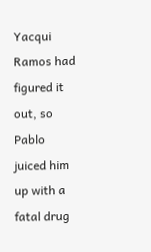Yacqui Ramos had figured it out, so Pablo juiced him up with a fatal drug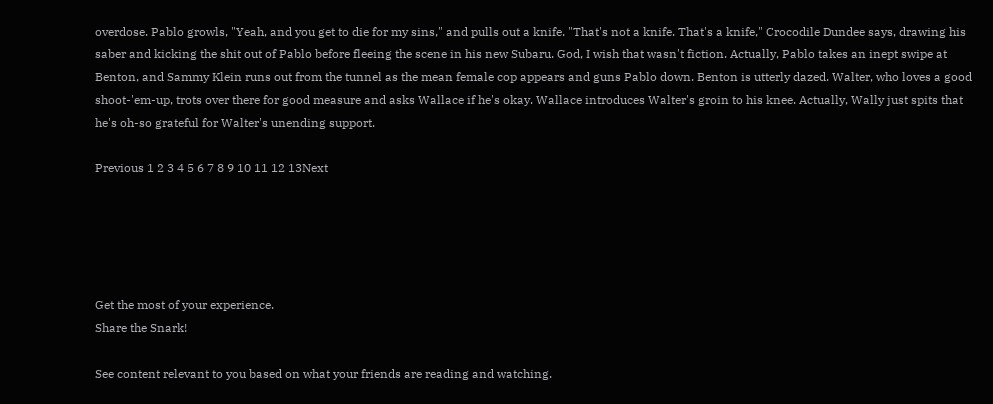overdose. Pablo growls, "Yeah, and you get to die for my sins," and pulls out a knife. "That's not a knife. That's a knife," Crocodile Dundee says, drawing his saber and kicking the shit out of Pablo before fleeing the scene in his new Subaru. God, I wish that wasn't fiction. Actually, Pablo takes an inept swipe at Benton, and Sammy Klein runs out from the tunnel as the mean female cop appears and guns Pablo down. Benton is utterly dazed. Walter, who loves a good shoot-'em-up, trots over there for good measure and asks Wallace if he's okay. Wallace introduces Walter's groin to his knee. Actually, Wally just spits that he's oh-so grateful for Walter's unending support.

Previous 1 2 3 4 5 6 7 8 9 10 11 12 13Next





Get the most of your experience.
Share the Snark!

See content relevant to you based on what your friends are reading and watching.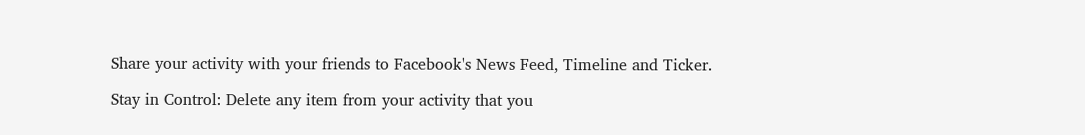Share your activity with your friends to Facebook's News Feed, Timeline and Ticker.

Stay in Control: Delete any item from your activity that you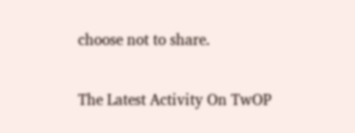choose not to share.

The Latest Activity On TwOP